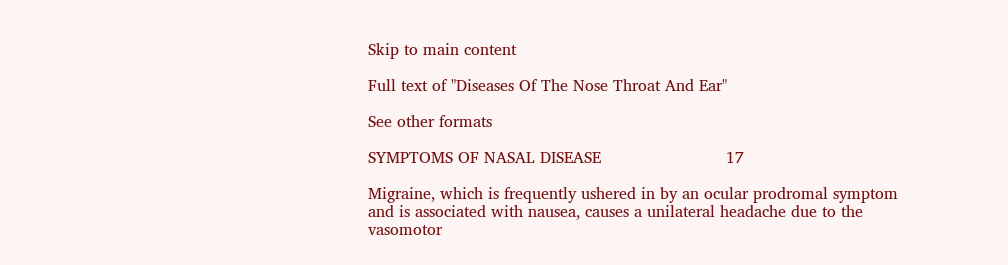Skip to main content

Full text of "Diseases Of The Nose Throat And Ear"

See other formats

SYMPTOMS OF NASAL DISEASE                         17

Migraine, which is frequently ushered in by an ocular prodromal symptom
and is associated with nausea, causes a unilateral headache due to the
vasomotor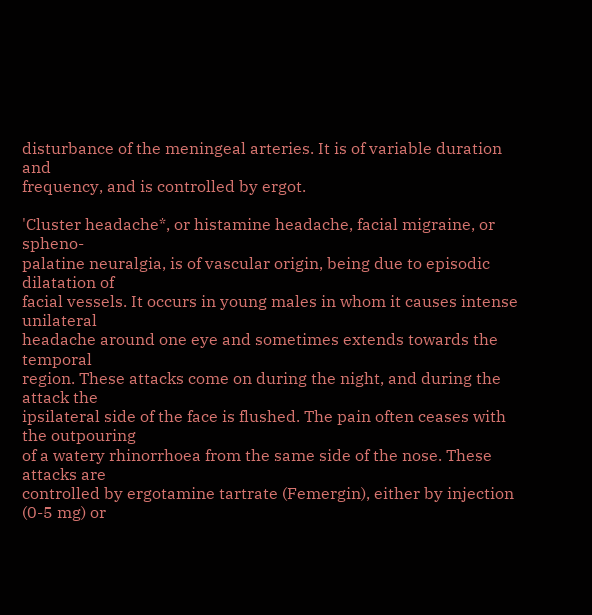disturbance of the meningeal arteries. It is of variable duration and
frequency, and is controlled by ergot.

'Cluster headache*, or histamine headache, facial migraine, or spheno-
palatine neuralgia, is of vascular origin, being due to episodic dilatation of
facial vessels. It occurs in young males in whom it causes intense unilateral
headache around one eye and sometimes extends towards the temporal
region. These attacks come on during the night, and during the attack the
ipsilateral side of the face is flushed. The pain often ceases with the outpouring
of a watery rhinorrhoea from the same side of the nose. These attacks are
controlled by ergotamine tartrate (Femergin), either by injection (0-5 mg) or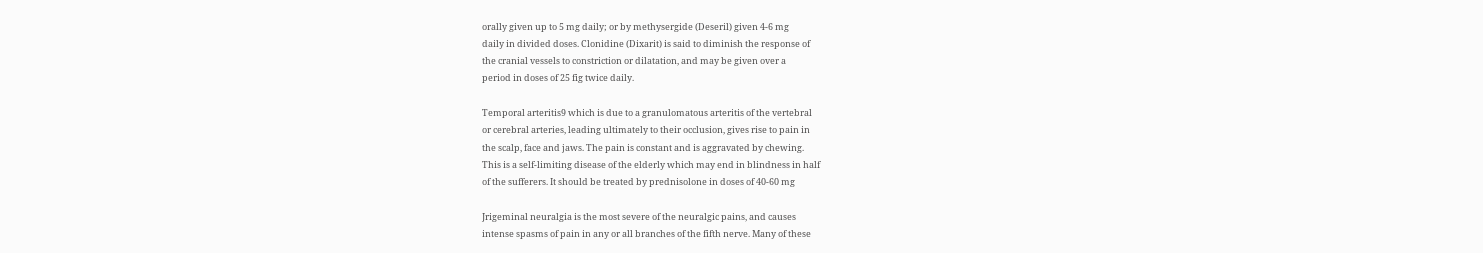orally given up to 5 mg daily; or by methysergide (Deseril) given 4-6 mg
daily in divided doses. Clonidine (Dixarit) is said to diminish the response of
the cranial vessels to constriction or dilatation, and may be given over a
period in doses of 25 fig twice daily.

Temporal arteritis9 which is due to a granulomatous arteritis of the vertebral
or cerebral arteries, leading ultimately to their occlusion, gives rise to pain in
the scalp, face and jaws. The pain is constant and is aggravated by chewing.
This is a self-limiting disease of the elderly which may end in blindness in half
of the sufferers. It should be treated by prednisolone in doses of 40-60 mg

Jrigeminal neuralgia is the most severe of the neuralgic pains, and causes
intense spasms of pain in any or all branches of the fifth nerve. Many of these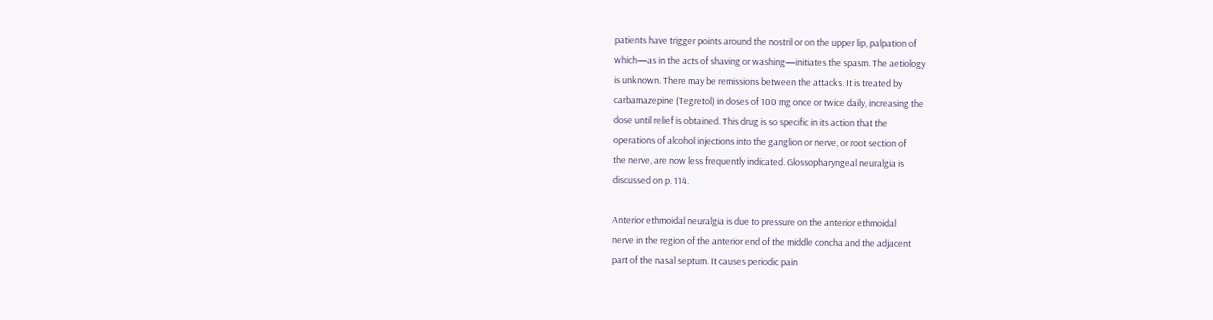patients have trigger points around the nostril or on the upper lip, palpation of
which—as in the acts of shaving or washing—initiates the spasm. The aetiology
is unknown. There may be remissions between the attacks. It is treated by
carbamazepine (Tegretol) in doses of 100 mg once or twice daily, increasing the
dose until relief is obtained. This drug is so specific in its action that the
operations of alcohol injections into the ganglion or nerve, or root section of
the nerve, are now less frequently indicated. Glossopharyngeal neuralgia is
discussed on p. 114.

Anterior ethmoidal neuralgia is due to pressure on the anterior ethmoidal
nerve in the region of the anterior end of the middle concha and the adjacent
part of the nasal septum. It causes periodic pain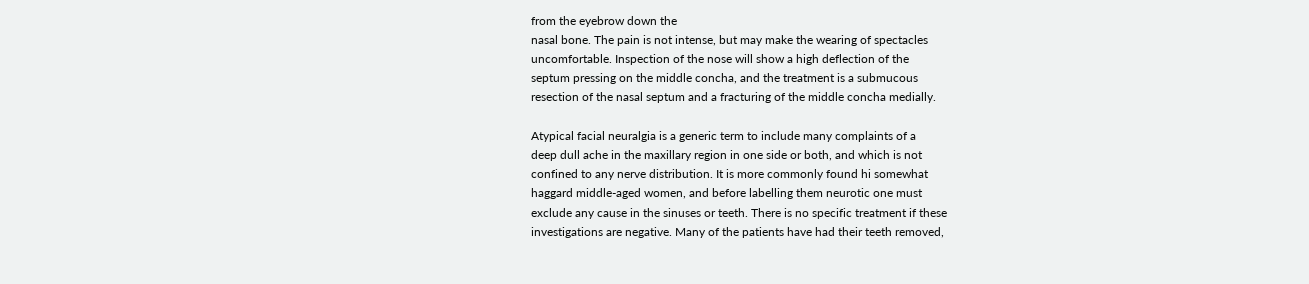from the eyebrow down the
nasal bone. The pain is not intense, but may make the wearing of spectacles
uncomfortable. Inspection of the nose will show a high deflection of the
septum pressing on the middle concha, and the treatment is a submucous
resection of the nasal septum and a fracturing of the middle concha medially.

Atypical facial neuralgia is a generic term to include many complaints of a
deep dull ache in the maxillary region in one side or both, and which is not
confined to any nerve distribution. It is more commonly found hi somewhat
haggard middle-aged women, and before labelling them neurotic one must
exclude any cause in the sinuses or teeth. There is no specific treatment if these
investigations are negative. Many of the patients have had their teeth removed,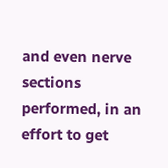and even nerve sections performed, in an effort to get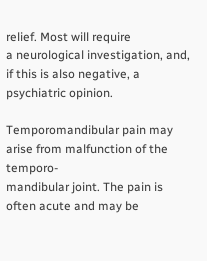relief. Most will require
a neurological investigation, and, if this is also negative, a psychiatric opinion.

Temporomandibular pain may arise from malfunction of the temporo-
mandibular joint. The pain is often acute and may be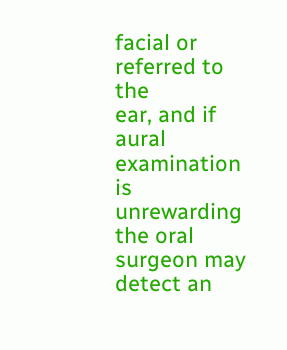facial or referred to the
ear, and if aural examination is unrewarding the oral surgeon may detect an